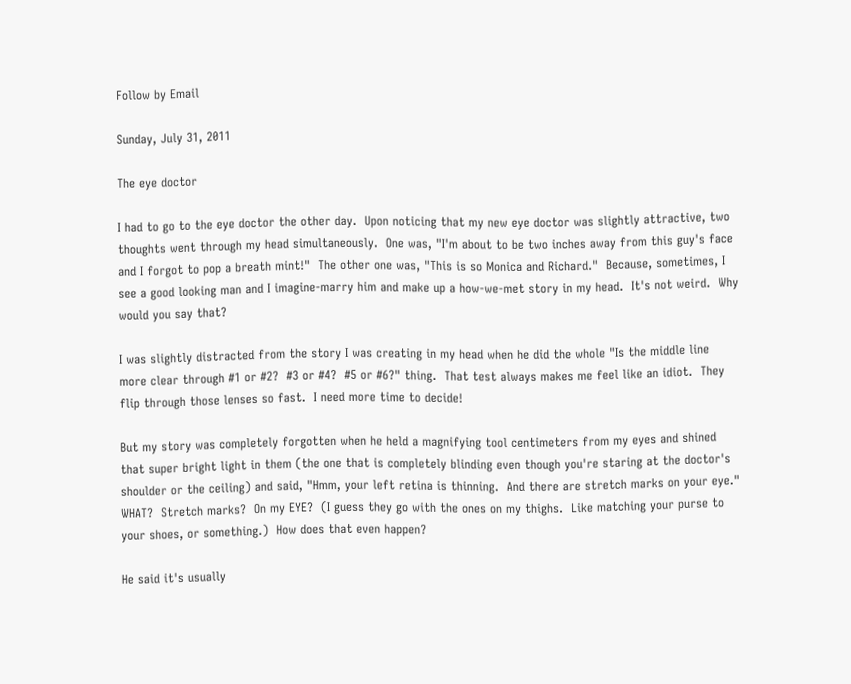Follow by Email

Sunday, July 31, 2011

The eye doctor

I had to go to the eye doctor the other day.  Upon noticing that my new eye doctor was slightly attractive, two thoughts went through my head simultaneously.  One was, "I'm about to be two inches away from this guy's face and I forgot to pop a breath mint!"  The other one was, "This is so Monica and Richard."  Because, sometimes, I see a good looking man and I imagine-marry him and make up a how-we-met story in my head.  It's not weird.  Why would you say that?

I was slightly distracted from the story I was creating in my head when he did the whole "Is the middle line more clear through #1 or #2?  #3 or #4?  #5 or #6?" thing.  That test always makes me feel like an idiot.  They flip through those lenses so fast.  I need more time to decide!

But my story was completely forgotten when he held a magnifying tool centimeters from my eyes and shined that super bright light in them (the one that is completely blinding even though you're staring at the doctor's shoulder or the ceiling) and said, "Hmm, your left retina is thinning.  And there are stretch marks on your eye."  WHAT?  Stretch marks?  On my EYE?  (I guess they go with the ones on my thighs.  Like matching your purse to your shoes, or something.)  How does that even happen?

He said it's usually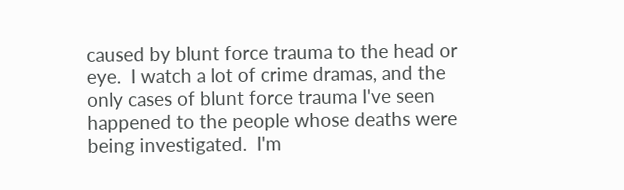caused by blunt force trauma to the head or eye.  I watch a lot of crime dramas, and the only cases of blunt force trauma I've seen happened to the people whose deaths were being investigated.  I'm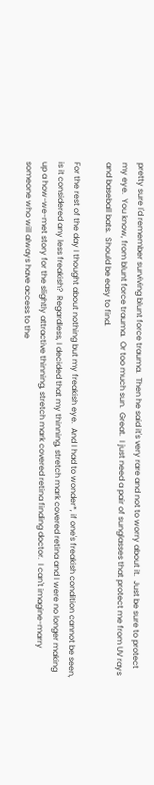pretty sure I'd remember surviving blunt force trauma.  Then he said it's very rare and not to worry about it.  Just be sure to protect my eye.  You know, from blunt force trauma.  Or too much sun.  Great.  I just need a pair of sunglasses that protect me from UV rays and baseball bats.  Should be easy to find.

For the rest of the day I thought about nothing but my freakish eye.  And I had to wonder*, if one's freakish condition cannot be seen, is it considered any less freakish?  Regardless, I decided that my thinning, stretch mark covered retina and I were no longer making up a how-we-met story for the slightly attractive thinning, stretch mark covered retina finding doctor.  I can't imagine-marry someone who will always have access to the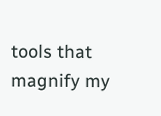tools that magnify my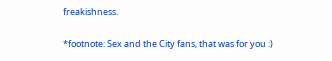freakishness.

*footnote: Sex and the City fans, that was for you :)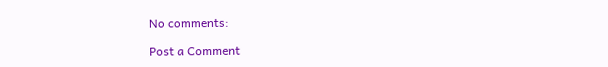No comments:

Post a Comment